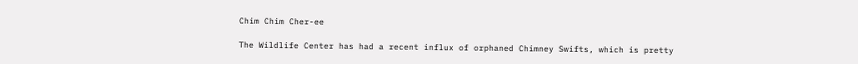Chim Chim Cher-ee

The Wildlife Center has had a recent influx of orphaned Chimney Swifts, which is pretty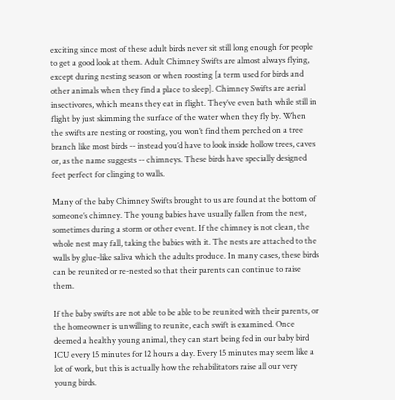exciting since most of these adult birds never sit still long enough for people to get a good look at them. Adult Chimney Swifts are almost always flying, except during nesting season or when roosting [a term used for birds and other animals when they find a place to sleep]. Chimney Swifts are aerial insectivores, which means they eat in flight. They’ve even bath while still in flight by just skimming the surface of the water when they fly by. When the swifts are nesting or roosting, you won’t find them perched on a tree branch like most birds -- instead you’d have to look inside hollow trees, caves or, as the name suggests -- chimneys. These birds have specially designed feet perfect for clinging to walls.

Many of the baby Chimney Swifts brought to us are found at the bottom of someone’s chimney. The young babies have usually fallen from the nest, sometimes during a storm or other event. If the chimney is not clean, the whole nest may fall, taking the babies with it. The nests are attached to the walls by glue-like saliva which the adults produce. In many cases, these birds can be reunited or re-nested so that their parents can continue to raise them.

If the baby swifts are not able to be able to be reunited with their parents, or the homeowner is unwilling to reunite, each swift is examined. Once deemed a healthy young animal, they can start being fed in our baby bird ICU every 15 minutes for 12 hours a day. Every 15 minutes may seem like a lot of work, but this is actually how the rehabilitators raise all our very young birds.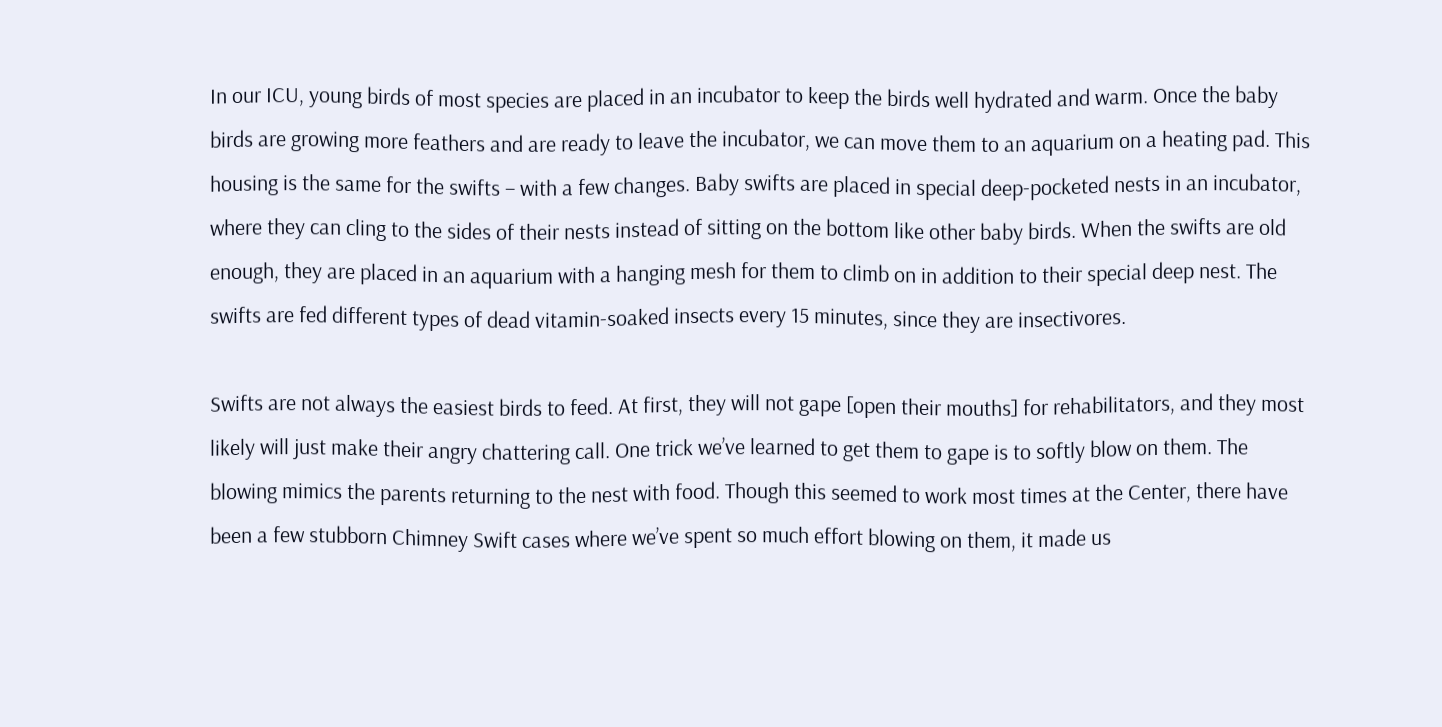In our ICU, young birds of most species are placed in an incubator to keep the birds well hydrated and warm. Once the baby birds are growing more feathers and are ready to leave the incubator, we can move them to an aquarium on a heating pad. This housing is the same for the swifts – with a few changes. Baby swifts are placed in special deep-pocketed nests in an incubator, where they can cling to the sides of their nests instead of sitting on the bottom like other baby birds. When the swifts are old enough, they are placed in an aquarium with a hanging mesh for them to climb on in addition to their special deep nest. The swifts are fed different types of dead vitamin-soaked insects every 15 minutes, since they are insectivores.

Swifts are not always the easiest birds to feed. At first, they will not gape [open their mouths] for rehabilitators, and they most likely will just make their angry chattering call. One trick we’ve learned to get them to gape is to softly blow on them. The blowing mimics the parents returning to the nest with food. Though this seemed to work most times at the Center, there have been a few stubborn Chimney Swift cases where we’ve spent so much effort blowing on them, it made us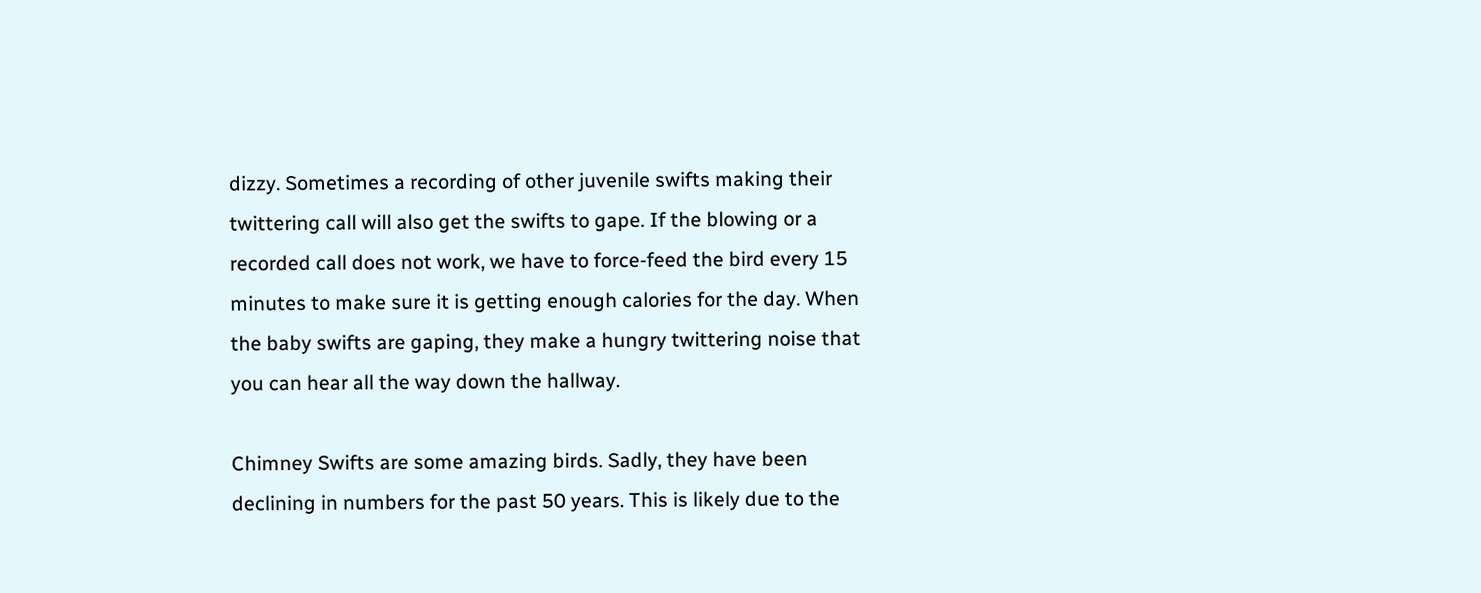dizzy. Sometimes a recording of other juvenile swifts making their twittering call will also get the swifts to gape. If the blowing or a recorded call does not work, we have to force-feed the bird every 15 minutes to make sure it is getting enough calories for the day. When the baby swifts are gaping, they make a hungry twittering noise that you can hear all the way down the hallway.

Chimney Swifts are some amazing birds. Sadly, they have been declining in numbers for the past 50 years. This is likely due to the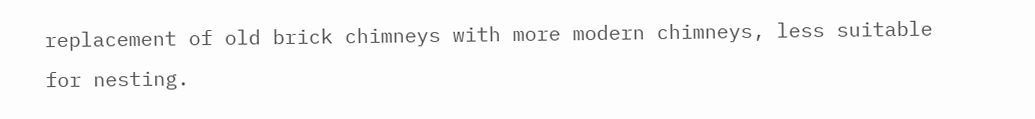replacement of old brick chimneys with more modern chimneys, less suitable for nesting.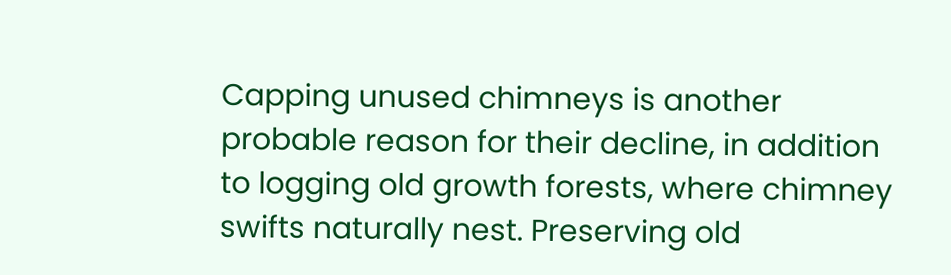Capping unused chimneys is another probable reason for their decline, in addition to logging old growth forests, where chimney swifts naturally nest. Preserving old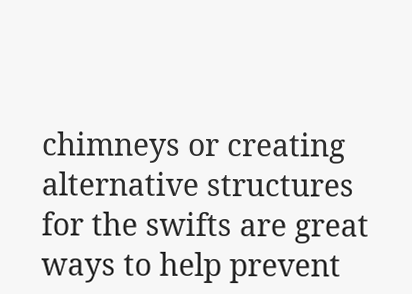chimneys or creating alternative structures for the swifts are great ways to help prevent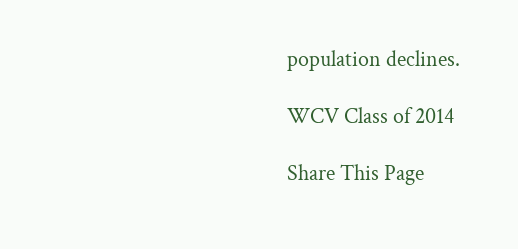population declines.

WCV Class of 2014

Share This Page